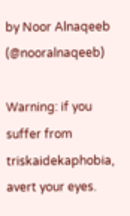by Noor Alnaqeeb (@nooralnaqeeb)

Warning: if you suffer from triskaidekaphobia, avert your eyes.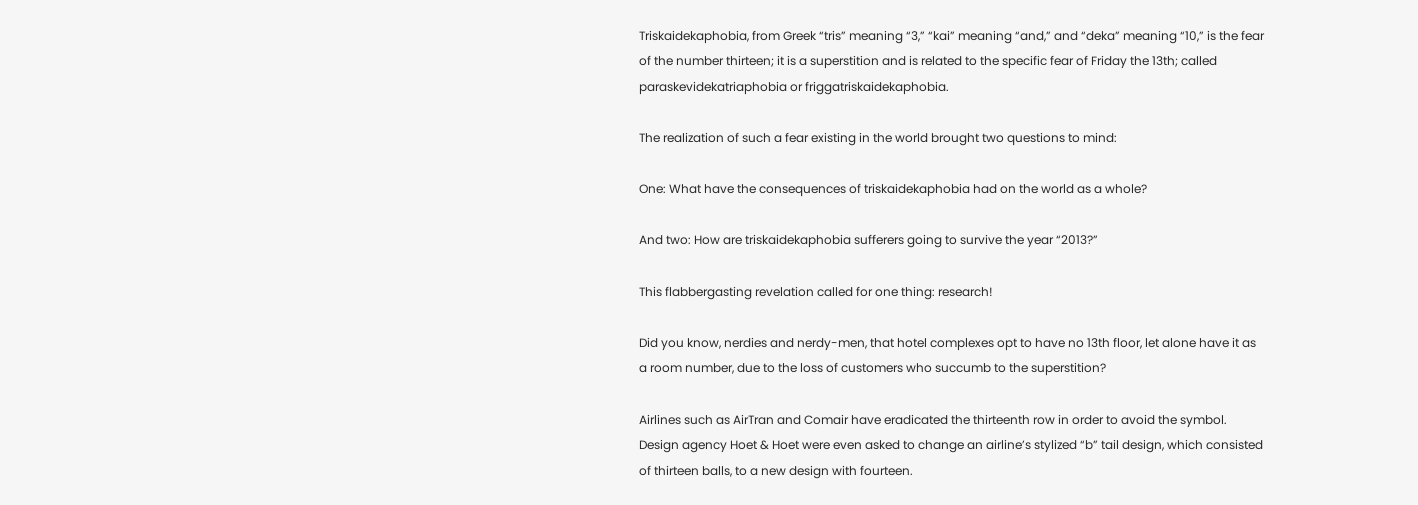Triskaidekaphobia, from Greek “tris” meaning “3,” “kai” meaning “and,” and “deka” meaning “10,” is the fear of the number thirteen; it is a superstition and is related to the specific fear of Friday the 13th; called paraskevidekatriaphobia or friggatriskaidekaphobia.

The realization of such a fear existing in the world brought two questions to mind:

One: What have the consequences of triskaidekaphobia had on the world as a whole?

And two: How are triskaidekaphobia sufferers going to survive the year “2013?”

This flabbergasting revelation called for one thing: research!

Did you know, nerdies and nerdy-men, that hotel complexes opt to have no 13th floor, let alone have it as a room number, due to the loss of customers who succumb to the superstition?

Airlines such as AirTran and Comair have eradicated the thirteenth row in order to avoid the symbol. Design agency Hoet & Hoet were even asked to change an airline’s stylized “b” tail design, which consisted of thirteen balls, to a new design with fourteen.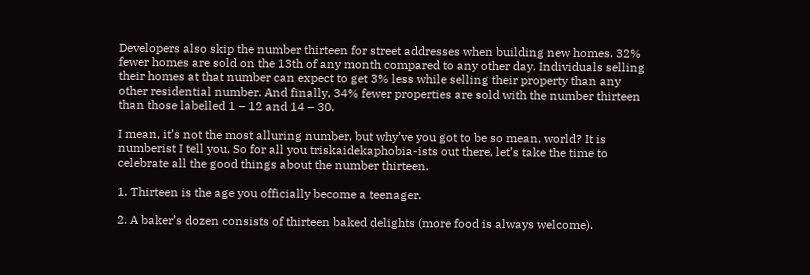Developers also skip the number thirteen for street addresses when building new homes. 32% fewer homes are sold on the 13th of any month compared to any other day. Individuals selling their homes at that number can expect to get 3% less while selling their property than any other residential number. And finally, 34% fewer properties are sold with the number thirteen than those labelled 1 – 12 and 14 – 30.

I mean, it’s not the most alluring number, but why’ve you got to be so mean, world? It is numberist I tell you. So for all you triskaidekaphobia-ists out there, let’s take the time to celebrate all the good things about the number thirteen.

1. Thirteen is the age you officially become a teenager.

2. A baker’s dozen consists of thirteen baked delights (more food is always welcome).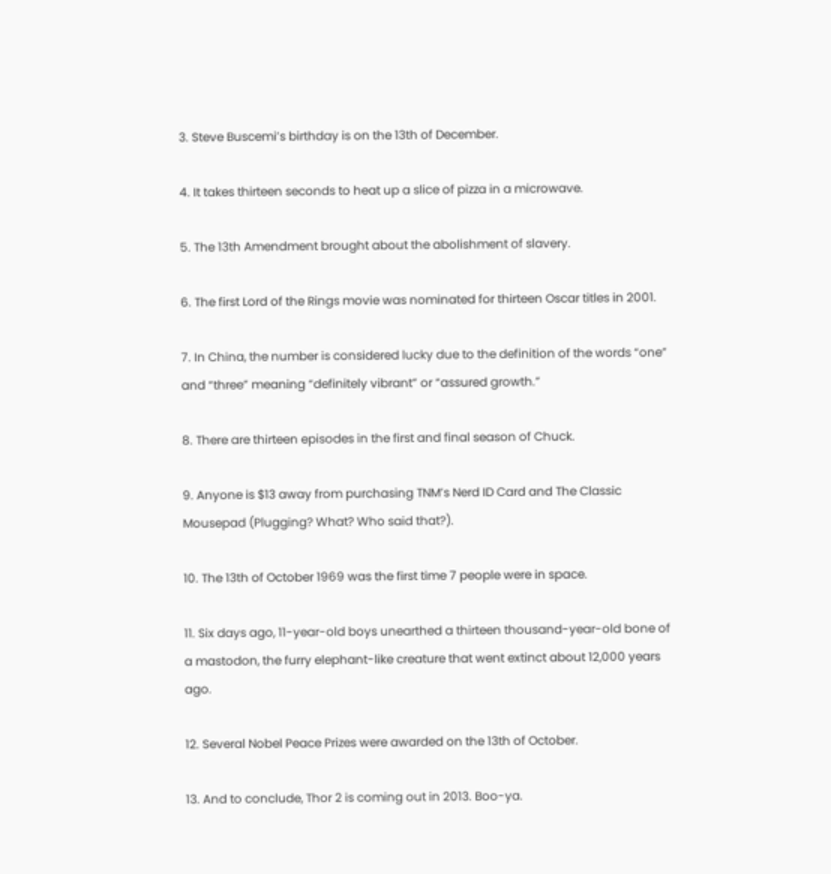3. Steve Buscemi’s birthday is on the 13th of December.

4. It takes thirteen seconds to heat up a slice of pizza in a microwave.

5. The 13th Amendment brought about the abolishment of slavery.

6. The first Lord of the Rings movie was nominated for thirteen Oscar titles in 2001.

7. In China, the number is considered lucky due to the definition of the words “one” and “three” meaning “definitely vibrant” or “assured growth.”

8. There are thirteen episodes in the first and final season of Chuck.

9. Anyone is $13 away from purchasing TNM’s Nerd ID Card and The Classic Mousepad (Plugging? What? Who said that?).

10. The 13th of October 1969 was the first time 7 people were in space.

11. Six days ago, 11-year-old boys unearthed a thirteen thousand-year-old bone of a mastodon, the furry elephant-like creature that went extinct about 12,000 years ago.

12. Several Nobel Peace Prizes were awarded on the 13th of October.

13. And to conclude, Thor 2 is coming out in 2013. Boo-ya.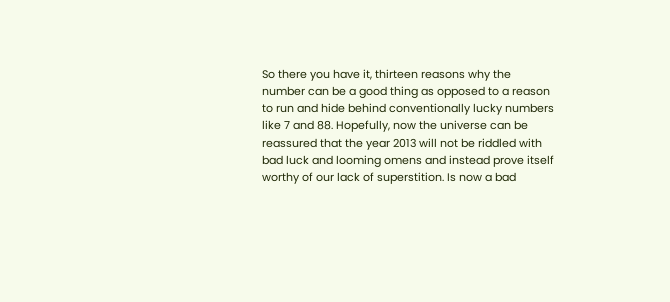So there you have it, thirteen reasons why the number can be a good thing as opposed to a reason to run and hide behind conventionally lucky numbers like 7 and 88. Hopefully, now the universe can be reassured that the year 2013 will not be riddled with bad luck and looming omens and instead prove itself worthy of our lack of superstition. Is now a bad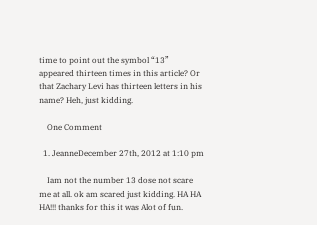time to point out the symbol “13” appeared thirteen times in this article? Or that Zachary Levi has thirteen letters in his name? Heh, just kidding.

    One Comment

  1. JeanneDecember 27th, 2012 at 1:10 pm

    Iam not the number 13 dose not scare me at all. ok am scared just kidding. HA HA HA!!! thanks for this it was Alot of fun.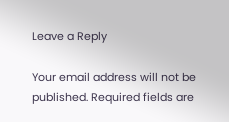Leave a Reply

Your email address will not be published. Required fields are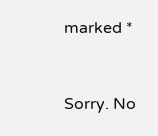marked *


Sorry. No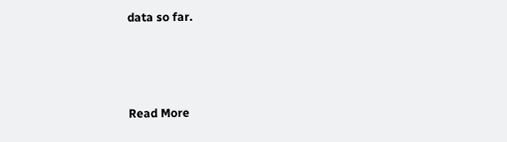data so far.



Read More